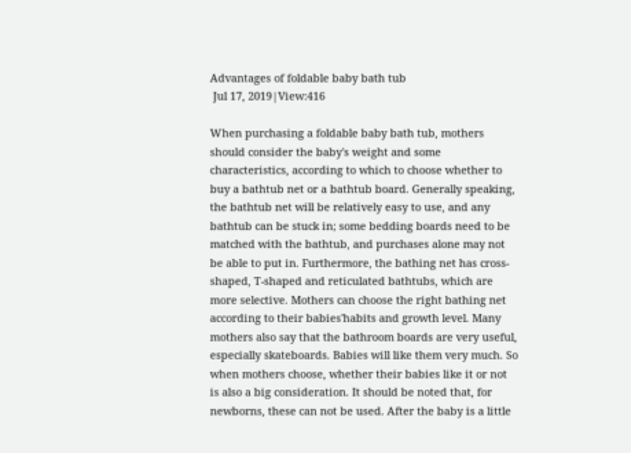Advantages of foldable baby bath tub
 Jul 17, 2019|View:416

When purchasing a foldable baby bath tub, mothers should consider the baby's weight and some characteristics, according to which to choose whether to buy a bathtub net or a bathtub board. Generally speaking, the bathtub net will be relatively easy to use, and any bathtub can be stuck in; some bedding boards need to be matched with the bathtub, and purchases alone may not be able to put in. Furthermore, the bathing net has cross-shaped, T-shaped and reticulated bathtubs, which are more selective. Mothers can choose the right bathing net according to their babies'habits and growth level. Many mothers also say that the bathroom boards are very useful, especially skateboards. Babies will like them very much. So when mothers choose, whether their babies like it or not is also a big consideration. It should be noted that, for newborns, these can not be used. After the baby is a little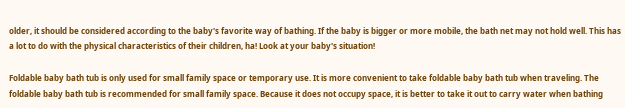older, it should be considered according to the baby's favorite way of bathing. If the baby is bigger or more mobile, the bath net may not hold well. This has a lot to do with the physical characteristics of their children, ha! Look at your baby's situation!

Foldable baby bath tub is only used for small family space or temporary use. It is more convenient to take foldable baby bath tub when traveling. The foldable baby bath tub is recommended for small family space. Because it does not occupy space, it is better to take it out to carry water when bathing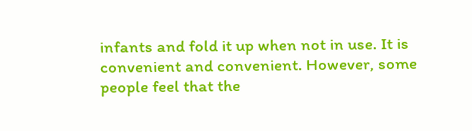infants and fold it up when not in use. It is convenient and convenient. However, some people feel that the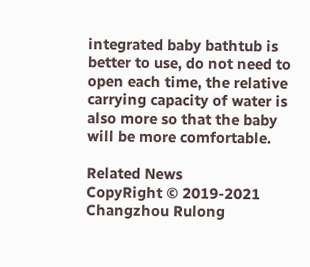integrated baby bathtub is better to use, do not need to open each time, the relative carrying capacity of water is also more so that the baby will be more comfortable.

Related News
CopyRight © 2019-2021   Changzhou Rulong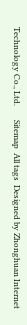Technology Co., Ltd.       Sitemap  All tags  Designed by Zhonghuan Internet